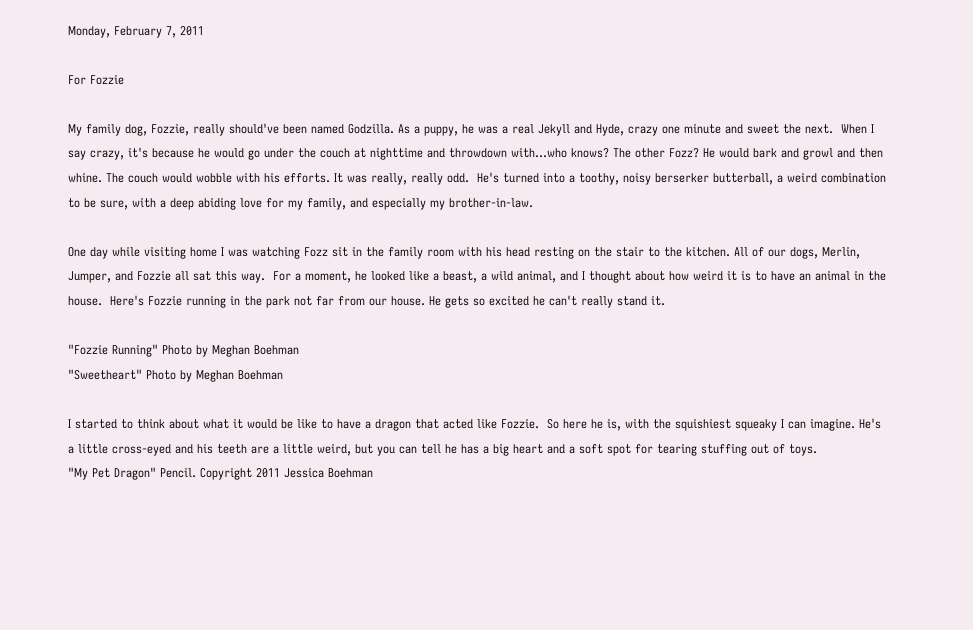Monday, February 7, 2011

For Fozzie

My family dog, Fozzie, really should've been named Godzilla. As a puppy, he was a real Jekyll and Hyde, crazy one minute and sweet the next.  When I say crazy, it's because he would go under the couch at nighttime and throwdown with...who knows? The other Fozz? He would bark and growl and then whine. The couch would wobble with his efforts. It was really, really odd.  He's turned into a toothy, noisy berserker butterball, a weird combination to be sure, with a deep abiding love for my family, and especially my brother-in-law.

One day while visiting home I was watching Fozz sit in the family room with his head resting on the stair to the kitchen. All of our dogs, Merlin, Jumper, and Fozzie all sat this way.  For a moment, he looked like a beast, a wild animal, and I thought about how weird it is to have an animal in the house.  Here's Fozzie running in the park not far from our house. He gets so excited he can't really stand it.

"Fozzie Running" Photo by Meghan Boehman
"Sweetheart" Photo by Meghan Boehman

I started to think about what it would be like to have a dragon that acted like Fozzie.  So here he is, with the squishiest squeaky I can imagine. He's a little cross-eyed and his teeth are a little weird, but you can tell he has a big heart and a soft spot for tearing stuffing out of toys.
"My Pet Dragon" Pencil. Copyright 2011 Jessica Boehman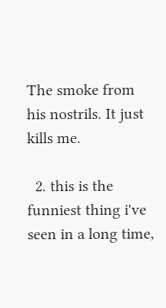The smoke from his nostrils. It just kills me.

  2. this is the funniest thing i've seen in a long time,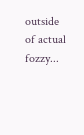outside of actual fozzy...